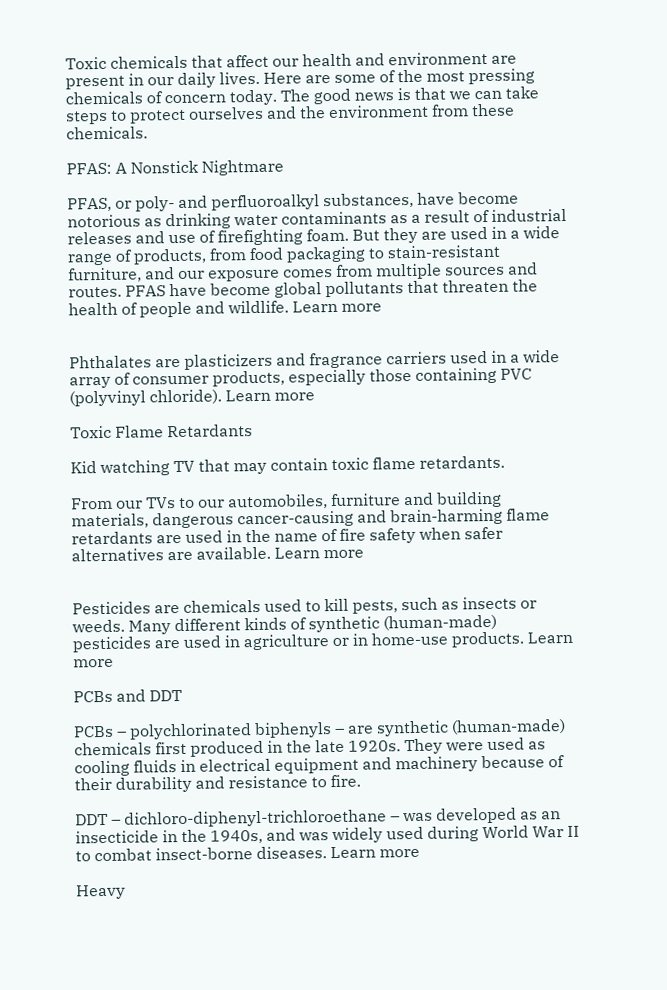Toxic chemicals that affect our health and environment are present in our daily lives. Here are some of the most pressing chemicals of concern today. The good news is that we can take steps to protect ourselves and the environment from these chemicals.

PFAS: A Nonstick Nightmare

PFAS, or poly- and perfluoroalkyl substances, have become notorious as drinking water contaminants as a result of industrial releases and use of firefighting foam. But they are used in a wide range of products, from food packaging to stain-resistant furniture, and our exposure comes from multiple sources and routes. PFAS have become global pollutants that threaten the health of people and wildlife. Learn more


Phthalates are plasticizers and fragrance carriers used in a wide array of consumer products, especially those containing PVC (polyvinyl chloride). Learn more

Toxic Flame Retardants

Kid watching TV that may contain toxic flame retardants.

From our TVs to our automobiles, furniture and building materials, dangerous cancer-causing and brain-harming flame retardants are used in the name of fire safety when safer alternatives are available. Learn more


Pesticides are chemicals used to kill pests, such as insects or weeds. Many different kinds of synthetic (human-made) pesticides are used in agriculture or in home-use products. Learn more

PCBs and DDT

PCBs – polychlorinated biphenyls – are synthetic (human-made) chemicals first produced in the late 1920s. They were used as cooling fluids in electrical equipment and machinery because of their durability and resistance to fire.

DDT – dichloro-diphenyl-trichloroethane – was developed as an insecticide in the 1940s, and was widely used during World War II to combat insect-borne diseases. Learn more

Heavy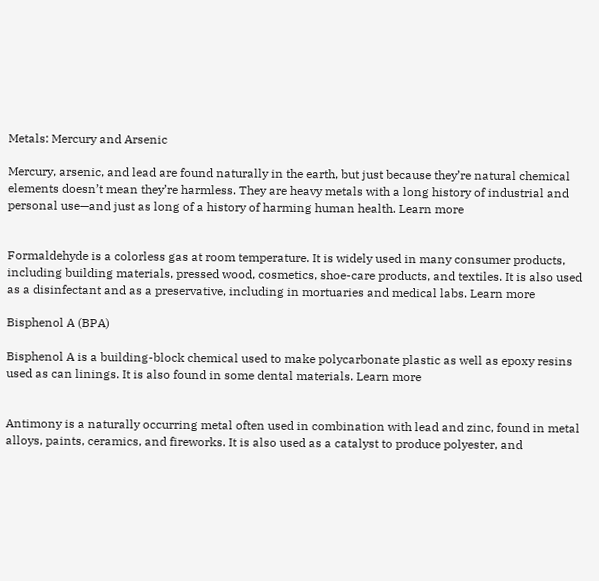Metals: Mercury and Arsenic

Mercury, arsenic, and lead are found naturally in the earth, but just because they’re natural chemical elements doesn’t mean they’re harmless. They are heavy metals with a long history of industrial and personal use—and just as long of a history of harming human health. Learn more


Formaldehyde is a colorless gas at room temperature. It is widely used in many consumer products, including building materials, pressed wood, cosmetics, shoe-care products, and textiles. It is also used as a disinfectant and as a preservative, including in mortuaries and medical labs. Learn more

Bisphenol A (BPA)

Bisphenol A is a building-block chemical used to make polycarbonate plastic as well as epoxy resins used as can linings. It is also found in some dental materials. Learn more


Antimony is a naturally occurring metal often used in combination with lead and zinc, found in metal alloys, paints, ceramics, and fireworks. It is also used as a catalyst to produce polyester, and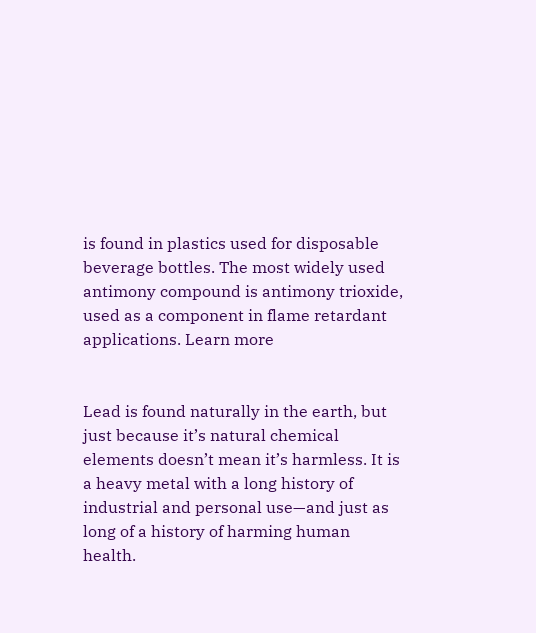is found in plastics used for disposable beverage bottles. The most widely used antimony compound is antimony trioxide, used as a component in flame retardant applications. Learn more


Lead is found naturally in the earth, but just because it’s natural chemical elements doesn’t mean it’s harmless. It is a heavy metal with a long history of industrial and personal use—and just as long of a history of harming human health.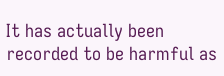It has actually been recorded to be harmful as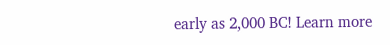early as 2,000 BC! Learn more